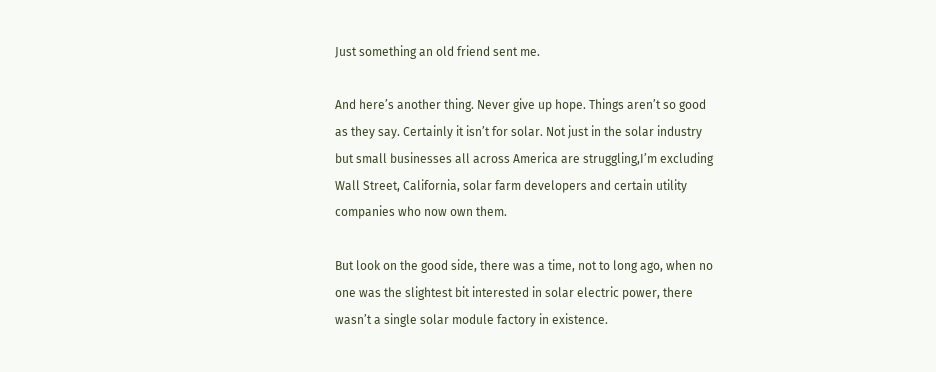Just something an old friend sent me.

And here’s another thing. Never give up hope. Things aren’t so good as they say. Certainly it isn’t for solar. Not just in the solar industry but small businesses all across America are struggling,I’m excluding Wall Street, California, solar farm developers and certain utility companies who now own them.

But look on the good side, there was a time, not to long ago, when no one was the slightest bit interested in solar electric power, there wasn’t a single solar module factory in existence.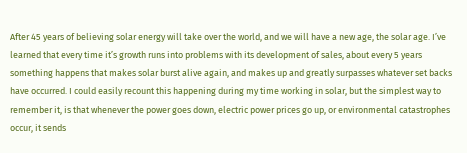After 45 years of believing solar energy will take over the world, and we will have a new age, the solar age. I’ve learned that every time it’s growth runs into problems with its development of sales, about every 5 years something happens that makes solar burst alive again, and makes up and greatly surpasses whatever set backs have occurred. I could easily recount this happening during my time working in solar, but the simplest way to remember it, is that whenever the power goes down, electric power prices go up, or environmental catastrophes occur, it sends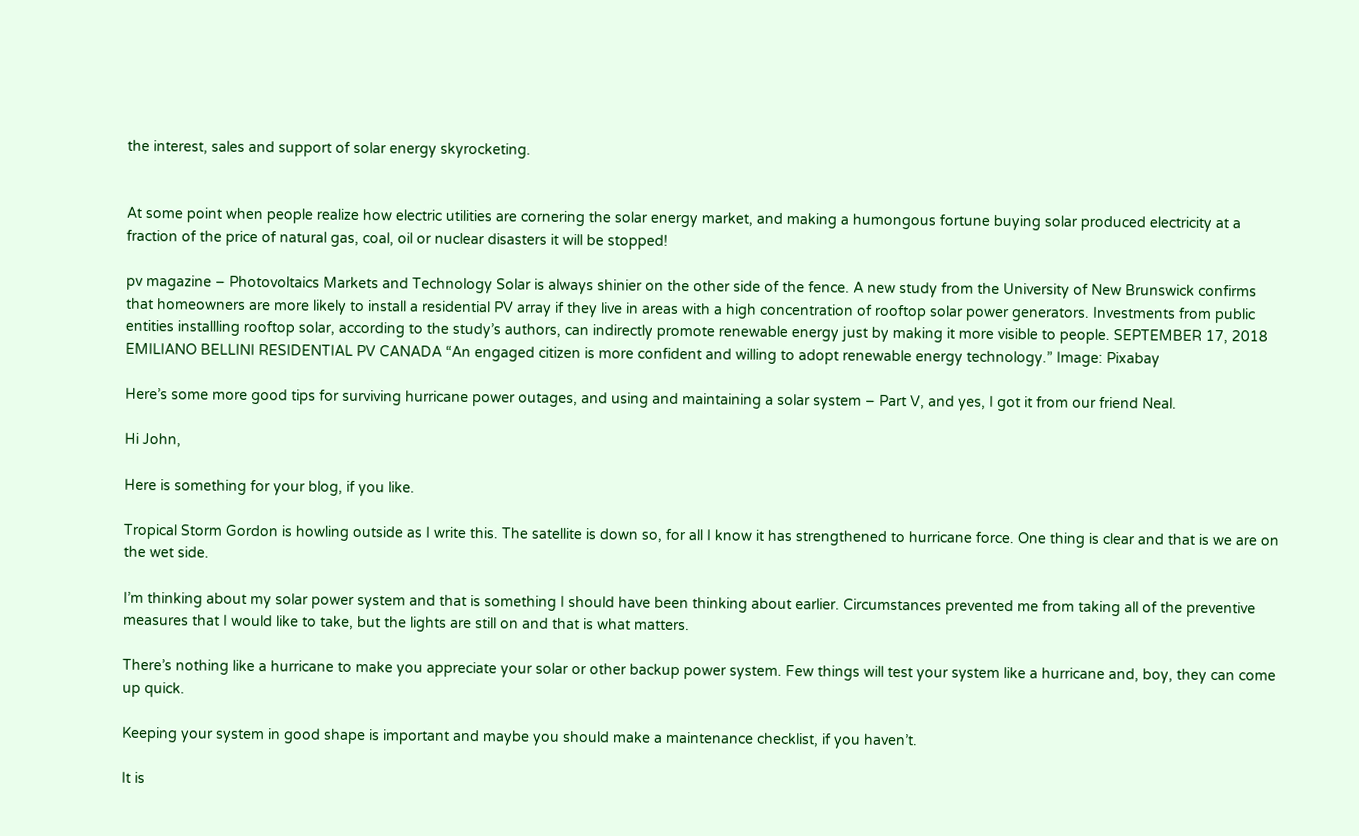the interest, sales and support of solar energy skyrocketing.


At some point when people realize how electric utilities are cornering the solar energy market, and making a humongous fortune buying solar produced electricity at a fraction of the price of natural gas, coal, oil or nuclear disasters it will be stopped!

pv magazine – Photovoltaics Markets and Technology Solar is always shinier on the other side of the fence. A new study from the University of New Brunswick confirms that homeowners are more likely to install a residential PV array if they live in areas with a high concentration of rooftop solar power generators. Investments from public entities installling rooftop solar, according to the study’s authors, can indirectly promote renewable energy just by making it more visible to people. SEPTEMBER 17, 2018 EMILIANO BELLINI RESIDENTIAL PV CANADA “An engaged citizen is more confident and willing to adopt renewable energy technology.” Image: Pixabay

Here’s some more good tips for surviving hurricane power outages, and using and maintaining a solar system – Part V, and yes, I got it from our friend Neal.

Hi John,

Here is something for your blog, if you like.

Tropical Storm Gordon is howling outside as I write this. The satellite is down so, for all I know it has strengthened to hurricane force. One thing is clear and that is we are on the wet side.

I’m thinking about my solar power system and that is something I should have been thinking about earlier. Circumstances prevented me from taking all of the preventive measures that I would like to take, but the lights are still on and that is what matters.

There’s nothing like a hurricane to make you appreciate your solar or other backup power system. Few things will test your system like a hurricane and, boy, they can come up quick.

Keeping your system in good shape is important and maybe you should make a maintenance checklist, if you haven’t.

It is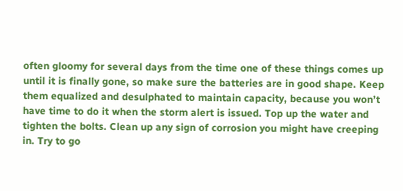often gloomy for several days from the time one of these things comes up until it is finally gone, so make sure the batteries are in good shape. Keep them equalized and desulphated to maintain capacity, because you won’t have time to do it when the storm alert is issued. Top up the water and tighten the bolts. Clean up any sign of corrosion you might have creeping in. Try to go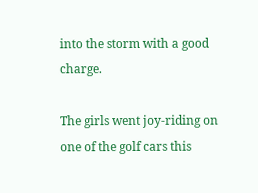into the storm with a good charge.

The girls went joy-riding on one of the golf cars this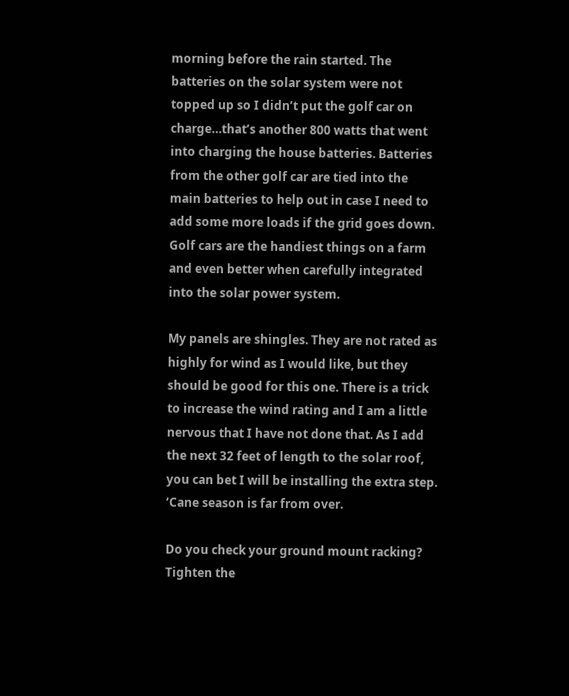morning before the rain started. The batteries on the solar system were not topped up so I didn’t put the golf car on charge…that’s another 800 watts that went into charging the house batteries. Batteries from the other golf car are tied into the main batteries to help out in case I need to add some more loads if the grid goes down. Golf cars are the handiest things on a farm and even better when carefully integrated into the solar power system.

My panels are shingles. They are not rated as highly for wind as I would like, but they should be good for this one. There is a trick to increase the wind rating and I am a little nervous that I have not done that. As I add the next 32 feet of length to the solar roof, you can bet I will be installing the extra step. ‘Cane season is far from over.

Do you check your ground mount racking? Tighten the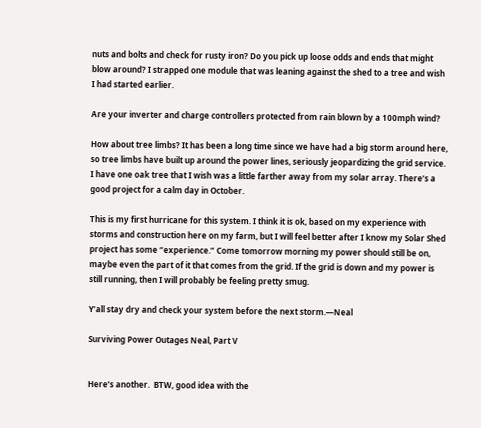nuts and bolts and check for rusty iron? Do you pick up loose odds and ends that might blow around? I strapped one module that was leaning against the shed to a tree and wish I had started earlier.

Are your inverter and charge controllers protected from rain blown by a 100mph wind?

How about tree limbs? It has been a long time since we have had a big storm around here, so tree limbs have built up around the power lines, seriously jeopardizing the grid service. I have one oak tree that I wish was a little farther away from my solar array. There’s a good project for a calm day in October.

This is my first hurricane for this system. I think it is ok, based on my experience with storms and construction here on my farm, but I will feel better after I know my Solar Shed project has some “experience.” Come tomorrow morning my power should still be on, maybe even the part of it that comes from the grid. If the grid is down and my power is still running, then I will probably be feeling pretty smug.

Y’all stay dry and check your system before the next storm.—Neal

Surviving Power Outages Neal, Part V


Here’s another.  BTW, good idea with the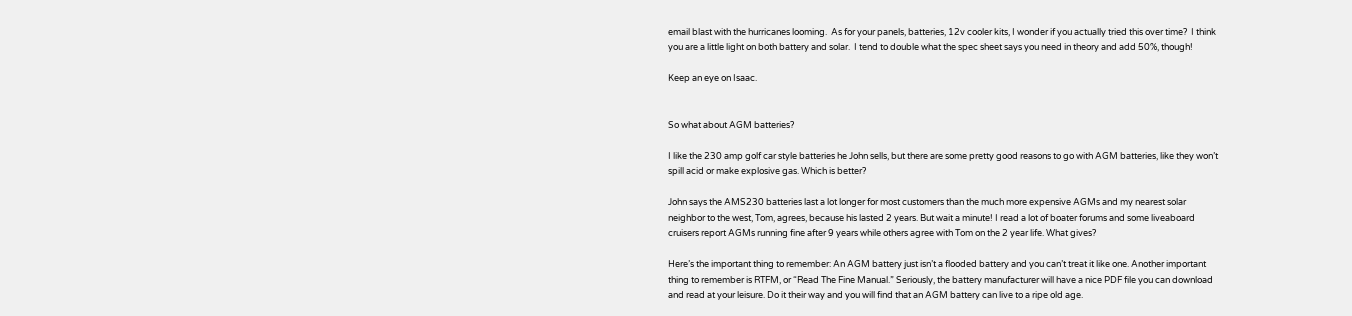email blast with the hurricanes looming.  As for your panels, batteries, 12v cooler kits, I wonder if you actually tried this over time?  I think you are a little light on both battery and solar.  I tend to double what the spec sheet says you need in theory and add 50%, though!

Keep an eye on Isaac.


So what about AGM batteries?

I like the 230 amp golf car style batteries he John sells, but there are some pretty good reasons to go with AGM batteries, like they won’t spill acid or make explosive gas. Which is better?

John says the AMS230 batteries last a lot longer for most customers than the much more expensive AGMs and my nearest solar neighbor to the west, Tom, agrees, because his lasted 2 years. But wait a minute! I read a lot of boater forums and some liveaboard cruisers report AGMs running fine after 9 years while others agree with Tom on the 2 year life. What gives?

Here’s the important thing to remember: An AGM battery just isn’t a flooded battery and you can’t treat it like one. Another important thing to remember is RTFM, or “Read The Fine Manual.” Seriously, the battery manufacturer will have a nice PDF file you can download and read at your leisure. Do it their way and you will find that an AGM battery can live to a ripe old age.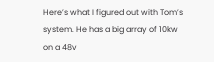Here’s what I figured out with Tom’s system. He has a big array of 10kw on a 48v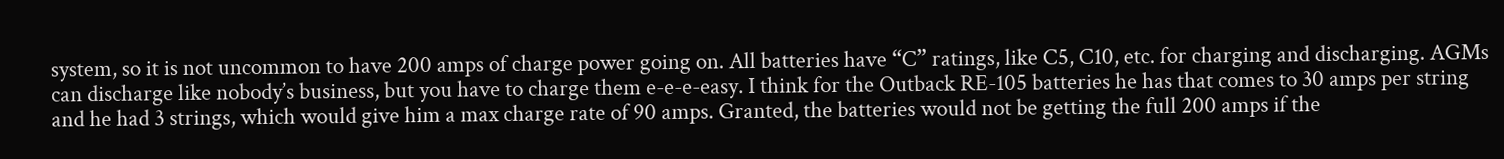system, so it is not uncommon to have 200 amps of charge power going on. All batteries have “C” ratings, like C5, C10, etc. for charging and discharging. AGMs can discharge like nobody’s business, but you have to charge them e-e-e-easy. I think for the Outback RE-105 batteries he has that comes to 30 amps per string and he had 3 strings, which would give him a max charge rate of 90 amps. Granted, the batteries would not be getting the full 200 amps if the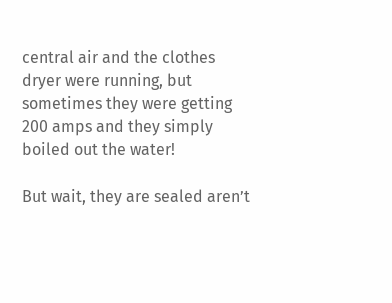central air and the clothes dryer were running, but sometimes they were getting 200 amps and they simply boiled out the water!

But wait, they are sealed aren’t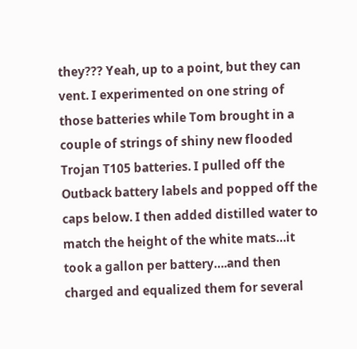they??? Yeah, up to a point, but they can vent. I experimented on one string of those batteries while Tom brought in a couple of strings of shiny new flooded Trojan T105 batteries. I pulled off the Outback battery labels and popped off the caps below. I then added distilled water to match the height of the white mats…it took a gallon per battery….and then charged and equalized them for several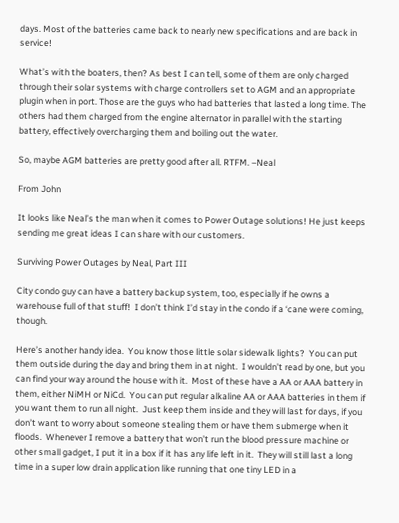days. Most of the batteries came back to nearly new specifications and are back in service!

What’s with the boaters, then? As best I can tell, some of them are only charged through their solar systems with charge controllers set to AGM and an appropriate plugin when in port. Those are the guys who had batteries that lasted a long time. The others had them charged from the engine alternator in parallel with the starting battery, effectively overcharging them and boiling out the water.

So, maybe AGM batteries are pretty good after all. RTFM. –Neal

From John

It looks like Neal’s the man when it comes to Power Outage solutions! He just keeps sending me great ideas I can share with our customers.

Surviving Power Outages by Neal, Part III

City condo guy can have a battery backup system, too, especially if he owns a warehouse full of that stuff!  I don’t think I’d stay in the condo if a ‘cane were coming, though.

Here’s another handy idea.  You know those little solar sidewalk lights?  You can put them outside during the day and bring them in at night.  I wouldn’t read by one, but you can find your way around the house with it.  Most of these have a AA or AAA battery in them, either NiMH or NiCd.  You can put regular alkaline AA or AAA batteries in them if you want them to run all night.  Just keep them inside and they will last for days, if you don’t want to worry about someone stealing them or have them submerge when it floods.  Whenever I remove a battery that won’t run the blood pressure machine or other small gadget, I put it in a box if it has any life left in it.  They will still last a long time in a super low drain application like running that one tiny LED in a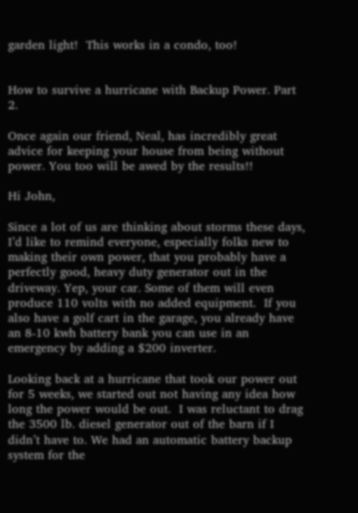garden light!  This works in a condo, too!


How to survive a hurricane with Backup Power. Part 2.

Once again our friend, Neal, has incredibly great advice for keeping your house from being without power. You too will be awed by the results!!

Hi John,

Since a lot of us are thinking about storms these days, I’d like to remind everyone, especially folks new to making their own power, that you probably have a perfectly good, heavy duty generator out in the driveway. Yep, your car. Some of them will even produce 110 volts with no added equipment.  If you also have a golf cart in the garage, you already have an 8-10 kwh battery bank you can use in an emergency by adding a $200 inverter.

Looking back at a hurricane that took our power out for 5 weeks, we started out not having any idea how long the power would be out.  I was reluctant to drag the 3500 lb. diesel generator out of the barn if I didn’t have to. We had an automatic battery backup system for the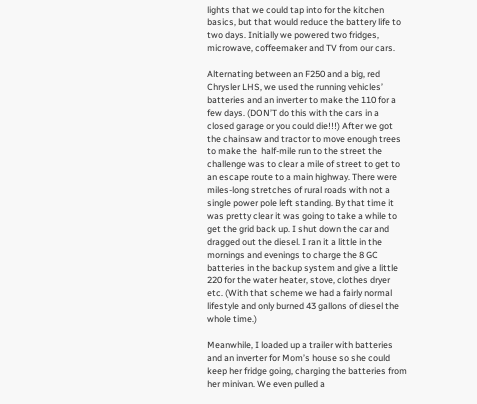lights that we could tap into for the kitchen basics, but that would reduce the battery life to two days. Initially we powered two fridges, microwave, coffeemaker and TV from our cars.

Alternating between an F250 and a big, red Chrysler LHS, we used the running vehicles’ batteries and an inverter to make the 110 for a few days. (DON’T do this with the cars in a closed garage or you could die!!!) After we got the chainsaw and tractor to move enough trees to make the  half-mile run to the street the challenge was to clear a mile of street to get to an escape route to a main highway. There were miles-long stretches of rural roads with not a single power pole left standing. By that time it was pretty clear it was going to take a while to get the grid back up. I shut down the car and dragged out the diesel. I ran it a little in the mornings and evenings to charge the 8 GC batteries in the backup system and give a little 220 for the water heater, stove, clothes dryer etc. (With that scheme we had a fairly normal lifestyle and only burned 43 gallons of diesel the whole time.)

Meanwhile, I loaded up a trailer with batteries and an inverter for Mom’s house so she could keep her fridge going, charging the batteries from her minivan. We even pulled a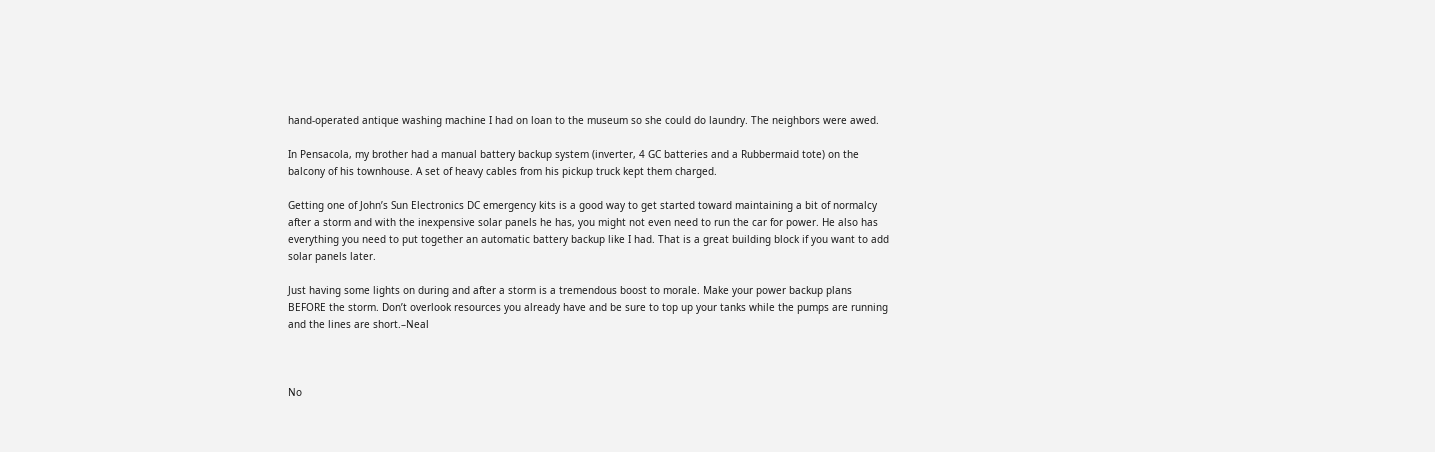hand-operated antique washing machine I had on loan to the museum so she could do laundry. The neighbors were awed.

In Pensacola, my brother had a manual battery backup system (inverter, 4 GC batteries and a Rubbermaid tote) on the balcony of his townhouse. A set of heavy cables from his pickup truck kept them charged.

Getting one of John’s Sun Electronics DC emergency kits is a good way to get started toward maintaining a bit of normalcy after a storm and with the inexpensive solar panels he has, you might not even need to run the car for power. He also has everything you need to put together an automatic battery backup like I had. That is a great building block if you want to add solar panels later.

Just having some lights on during and after a storm is a tremendous boost to morale. Make your power backup plans BEFORE the storm. Don’t overlook resources you already have and be sure to top up your tanks while the pumps are running and the lines are short.–Neal



No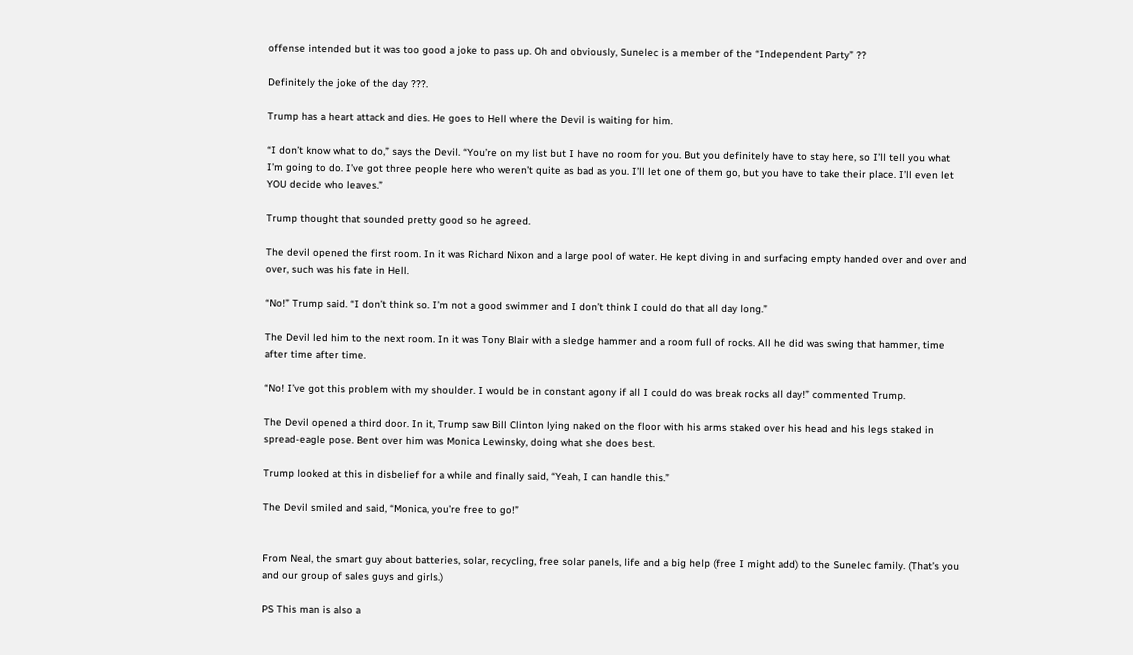offense intended but it was too good a joke to pass up. Oh and obviously, Sunelec is a member of the “Independent Party” ??

Definitely the joke of the day ???.

Trump has a heart attack and dies. He goes to Hell where the Devil is waiting for him.

“I don’t know what to do,” says the Devil. “You’re on my list but I have no room for you. But you definitely have to stay here, so I’ll tell you what I’m going to do. I’ve got three people here who weren’t quite as bad as you. I’ll let one of them go, but you have to take their place. I’ll even let YOU decide who leaves.”

Trump thought that sounded pretty good so he agreed.

The devil opened the first room. In it was Richard Nixon and a large pool of water. He kept diving in and surfacing empty handed over and over and over, such was his fate in Hell.

“No!” Trump said. “I don’t think so. I’m not a good swimmer and I don’t think I could do that all day long.”

The Devil led him to the next room. In it was Tony Blair with a sledge hammer and a room full of rocks. All he did was swing that hammer, time after time after time.

“No! I’ve got this problem with my shoulder. I would be in constant agony if all I could do was break rocks all day!” commented Trump.

The Devil opened a third door. In it, Trump saw Bill Clinton lying naked on the floor with his arms staked over his head and his legs staked in spread-eagle pose. Bent over him was Monica Lewinsky, doing what she does best.

Trump looked at this in disbelief for a while and finally said, “Yeah, I can handle this.”

The Devil smiled and said, “Monica, you’re free to go!”


From Neal, the smart guy about batteries, solar, recycling, free solar panels, life and a big help (free I might add) to the Sunelec family. (That’s you and our group of sales guys and girls.)

PS This man is also a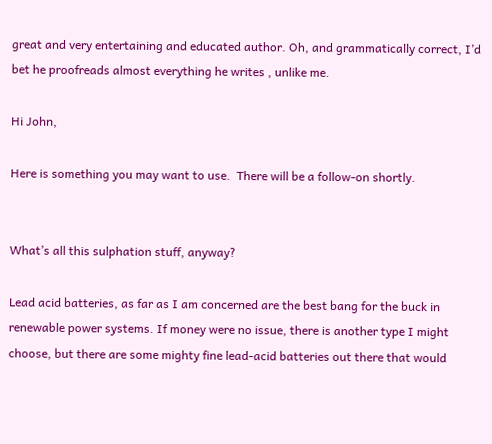great and very entertaining and educated author. Oh, and grammatically correct, I’d bet he proofreads almost everything he writes , unlike me.

Hi John,

Here is something you may want to use.  There will be a follow-on shortly.


What’s all this sulphation stuff, anyway?

Lead acid batteries, as far as I am concerned are the best bang for the buck in renewable power systems. If money were no issue, there is another type I might choose, but there are some mighty fine lead-acid batteries out there that would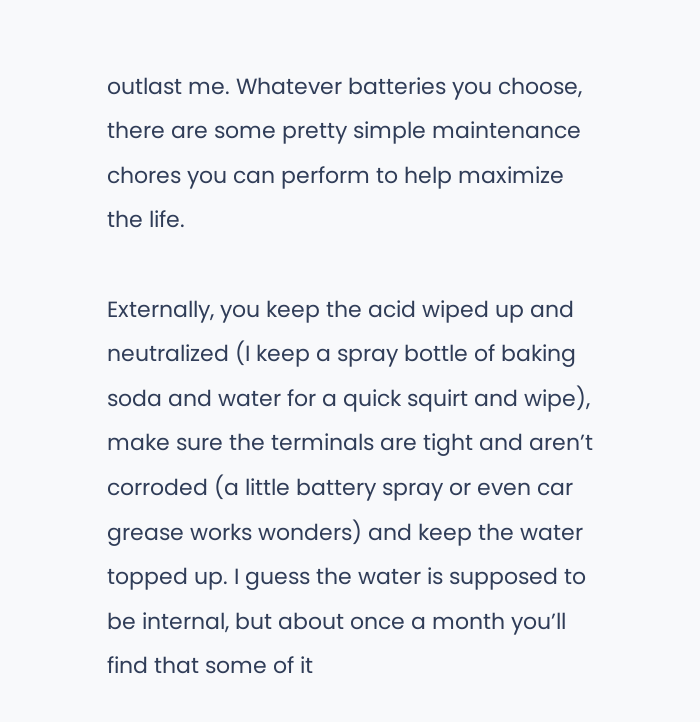outlast me. Whatever batteries you choose, there are some pretty simple maintenance chores you can perform to help maximize the life.

Externally, you keep the acid wiped up and neutralized (I keep a spray bottle of baking soda and water for a quick squirt and wipe), make sure the terminals are tight and aren’t corroded (a little battery spray or even car grease works wonders) and keep the water topped up. I guess the water is supposed to be internal, but about once a month you’ll find that some of it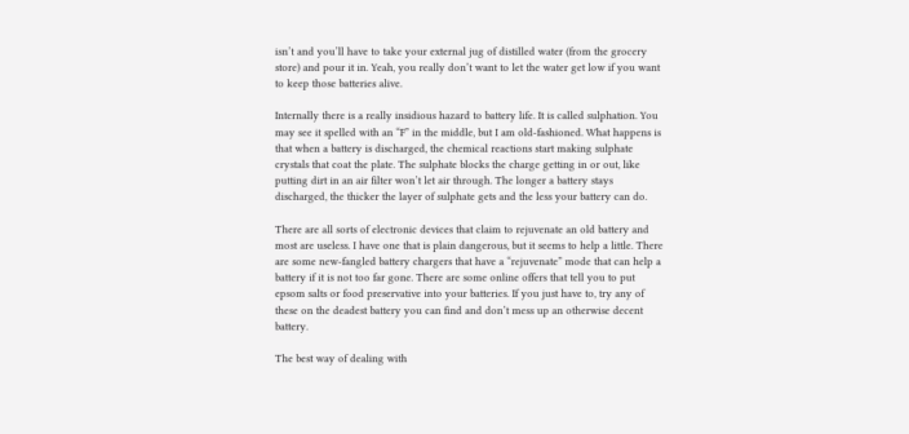isn’t and you’ll have to take your external jug of distilled water (from the grocery store) and pour it in. Yeah, you really don’t want to let the water get low if you want to keep those batteries alive.

Internally there is a really insidious hazard to battery life. It is called sulphation. You may see it spelled with an “F” in the middle, but I am old-fashioned. What happens is that when a battery is discharged, the chemical reactions start making sulphate crystals that coat the plate. The sulphate blocks the charge getting in or out, like putting dirt in an air filter won’t let air through. The longer a battery stays discharged, the thicker the layer of sulphate gets and the less your battery can do.

There are all sorts of electronic devices that claim to rejuvenate an old battery and most are useless. I have one that is plain dangerous, but it seems to help a little. There are some new-fangled battery chargers that have a “rejuvenate” mode that can help a battery if it is not too far gone. There are some online offers that tell you to put epsom salts or food preservative into your batteries. If you just have to, try any of these on the deadest battery you can find and don’t mess up an otherwise decent battery.

The best way of dealing with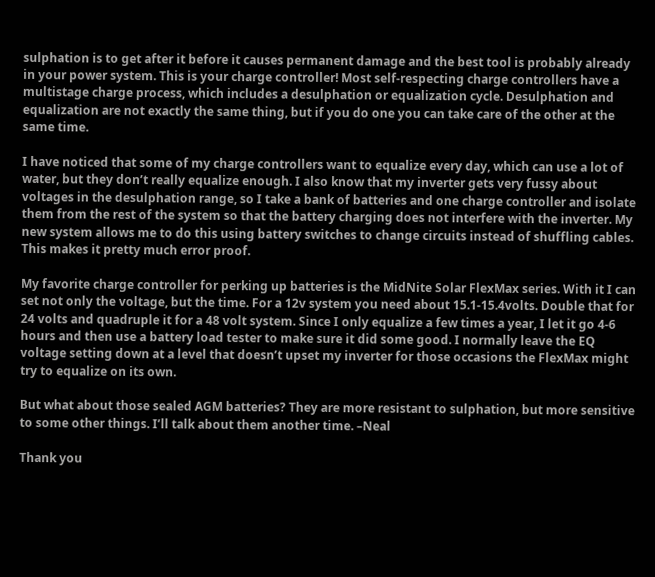sulphation is to get after it before it causes permanent damage and the best tool is probably already in your power system. This is your charge controller! Most self-respecting charge controllers have a multistage charge process, which includes a desulphation or equalization cycle. Desulphation and equalization are not exactly the same thing, but if you do one you can take care of the other at the same time.

I have noticed that some of my charge controllers want to equalize every day, which can use a lot of water, but they don’t really equalize enough. I also know that my inverter gets very fussy about voltages in the desulphation range, so I take a bank of batteries and one charge controller and isolate them from the rest of the system so that the battery charging does not interfere with the inverter. My new system allows me to do this using battery switches to change circuits instead of shuffling cables. This makes it pretty much error proof.

My favorite charge controller for perking up batteries is the MidNite Solar FlexMax series. With it I can set not only the voltage, but the time. For a 12v system you need about 15.1-15.4volts. Double that for 24 volts and quadruple it for a 48 volt system. Since I only equalize a few times a year, I let it go 4-6 hours and then use a battery load tester to make sure it did some good. I normally leave the EQ voltage setting down at a level that doesn’t upset my inverter for those occasions the FlexMax might try to equalize on its own.

But what about those sealed AGM batteries? They are more resistant to sulphation, but more sensitive to some other things. I’ll talk about them another time. –Neal

Thank you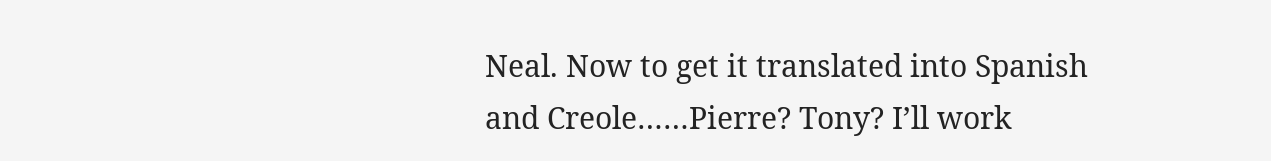Neal. Now to get it translated into Spanish and Creole……Pierre? Tony? I’ll work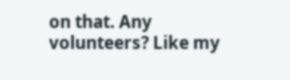on that. Any volunteers? Like my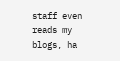staff even reads my blogs, ha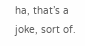ha, that’s a joke, sort of.